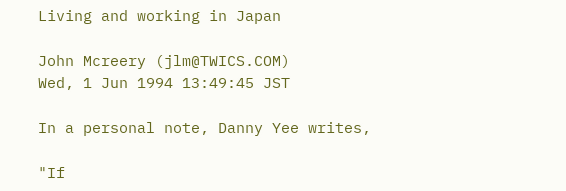Living and working in Japan

John Mcreery (jlm@TWICS.COM)
Wed, 1 Jun 1994 13:49:45 JST

In a personal note, Danny Yee writes,

"If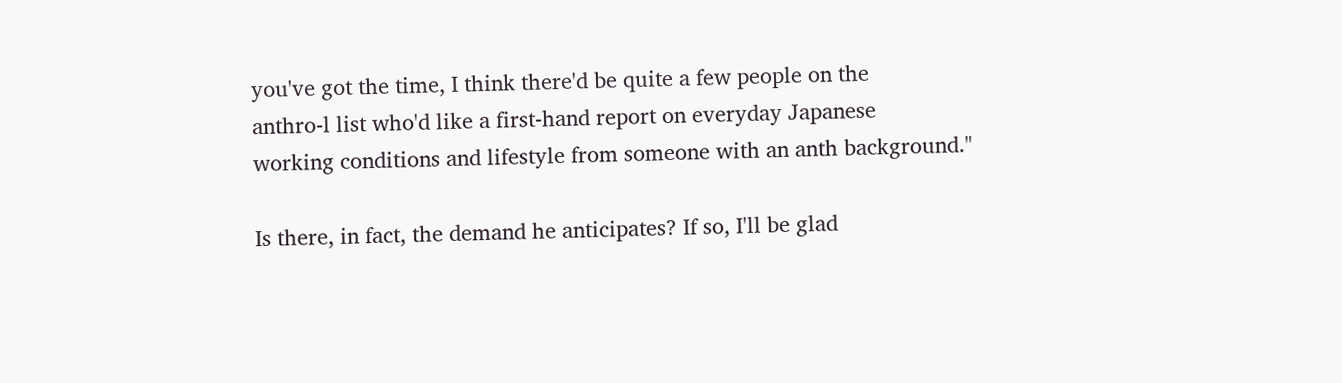you've got the time, I think there'd be quite a few people on the
anthro-l list who'd like a first-hand report on everyday Japanese
working conditions and lifestyle from someone with an anth background."

Is there, in fact, the demand he anticipates? If so, I'll be glad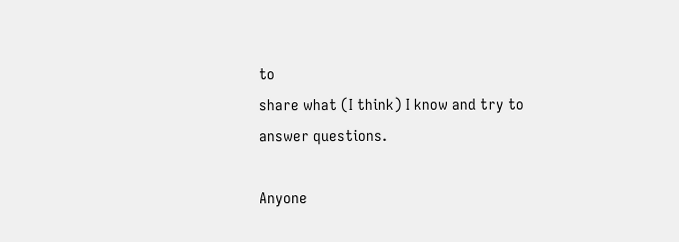to
share what (I think) I know and try to answer questions.

Anyone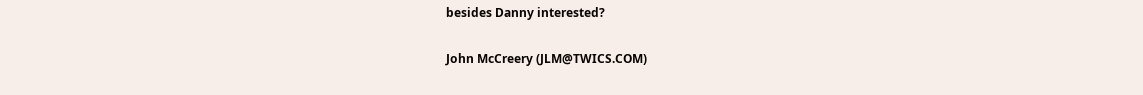besides Danny interested?

John McCreery (JLM@TWICS.COM)